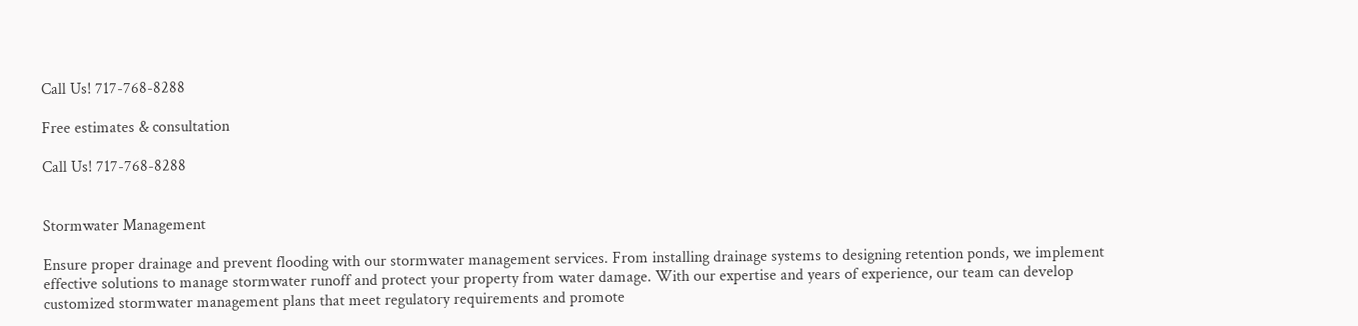Call Us! 717-768-8288

Free estimates & consultation

Call Us! 717-768-8288


Stormwater Management

Ensure proper drainage and prevent flooding with our stormwater management services. From installing drainage systems to designing retention ponds, we implement effective solutions to manage stormwater runoff and protect your property from water damage. With our expertise and years of experience, our team can develop customized stormwater management plans that meet regulatory requirements and promote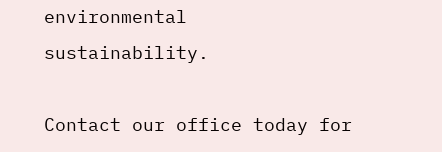environmental sustainability.

Contact our office today for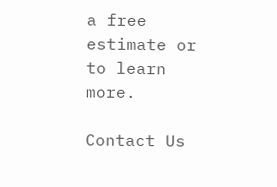a free estimate or to learn more.

Contact Us